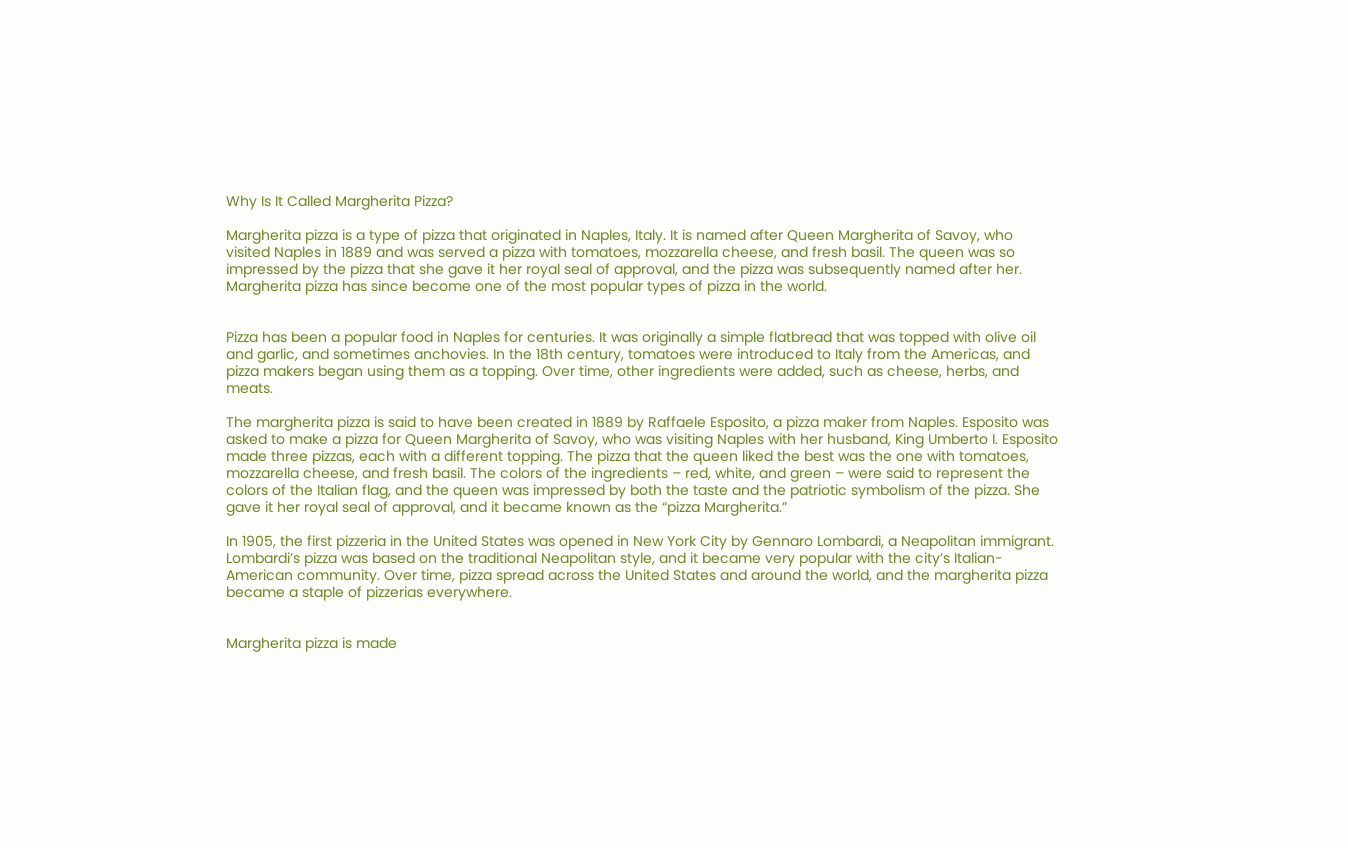Why Is It Called Margherita Pizza?

Margherita pizza is a type of pizza that originated in Naples, Italy. It is named after Queen Margherita of Savoy, who visited Naples in 1889 and was served a pizza with tomatoes, mozzarella cheese, and fresh basil. The queen was so impressed by the pizza that she gave it her royal seal of approval, and the pizza was subsequently named after her. Margherita pizza has since become one of the most popular types of pizza in the world.


Pizza has been a popular food in Naples for centuries. It was originally a simple flatbread that was topped with olive oil and garlic, and sometimes anchovies. In the 18th century, tomatoes were introduced to Italy from the Americas, and pizza makers began using them as a topping. Over time, other ingredients were added, such as cheese, herbs, and meats.

The margherita pizza is said to have been created in 1889 by Raffaele Esposito, a pizza maker from Naples. Esposito was asked to make a pizza for Queen Margherita of Savoy, who was visiting Naples with her husband, King Umberto I. Esposito made three pizzas, each with a different topping. The pizza that the queen liked the best was the one with tomatoes, mozzarella cheese, and fresh basil. The colors of the ingredients – red, white, and green – were said to represent the colors of the Italian flag, and the queen was impressed by both the taste and the patriotic symbolism of the pizza. She gave it her royal seal of approval, and it became known as the “pizza Margherita.”

In 1905, the first pizzeria in the United States was opened in New York City by Gennaro Lombardi, a Neapolitan immigrant. Lombardi’s pizza was based on the traditional Neapolitan style, and it became very popular with the city’s Italian-American community. Over time, pizza spread across the United States and around the world, and the margherita pizza became a staple of pizzerias everywhere.


Margherita pizza is made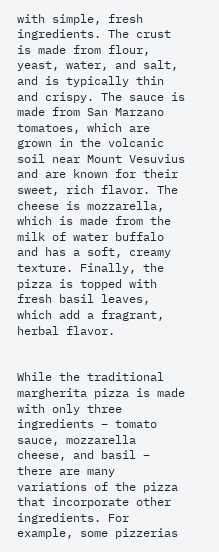with simple, fresh ingredients. The crust is made from flour, yeast, water, and salt, and is typically thin and crispy. The sauce is made from San Marzano tomatoes, which are grown in the volcanic soil near Mount Vesuvius and are known for their sweet, rich flavor. The cheese is mozzarella, which is made from the milk of water buffalo and has a soft, creamy texture. Finally, the pizza is topped with fresh basil leaves, which add a fragrant, herbal flavor.


While the traditional margherita pizza is made with only three ingredients – tomato sauce, mozzarella cheese, and basil – there are many variations of the pizza that incorporate other ingredients. For example, some pizzerias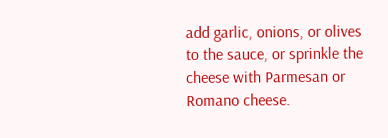add garlic, onions, or olives to the sauce, or sprinkle the cheese with Parmesan or Romano cheese.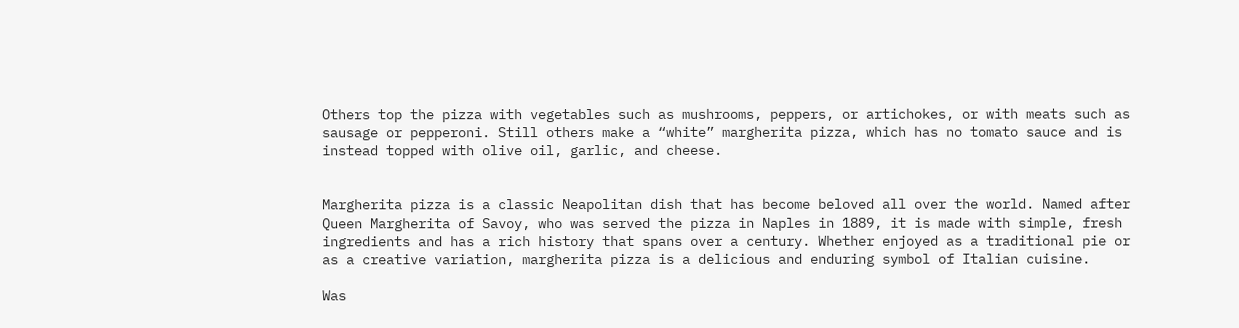Others top the pizza with vegetables such as mushrooms, peppers, or artichokes, or with meats such as sausage or pepperoni. Still others make a “white” margherita pizza, which has no tomato sauce and is instead topped with olive oil, garlic, and cheese.


Margherita pizza is a classic Neapolitan dish that has become beloved all over the world. Named after Queen Margherita of Savoy, who was served the pizza in Naples in 1889, it is made with simple, fresh ingredients and has a rich history that spans over a century. Whether enjoyed as a traditional pie or as a creative variation, margherita pizza is a delicious and enduring symbol of Italian cuisine.

Was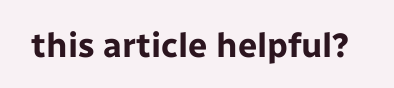this article helpful?